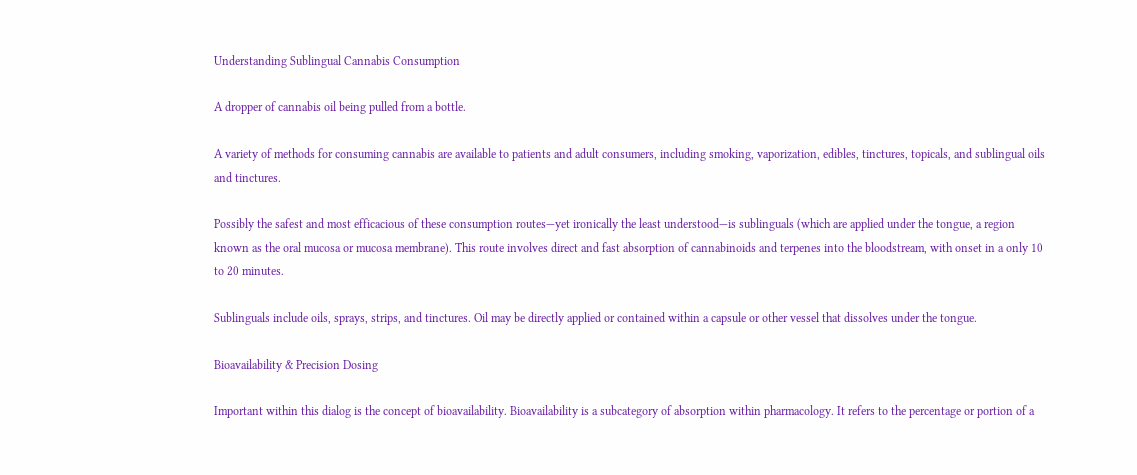Understanding Sublingual Cannabis Consumption

A dropper of cannabis oil being pulled from a bottle.

A variety of methods for consuming cannabis are available to patients and adult consumers, including smoking, vaporization, edibles, tinctures, topicals, and sublingual oils and tinctures.

Possibly the safest and most efficacious of these consumption routes—yet ironically the least understood—is sublinguals (which are applied under the tongue, a region known as the oral mucosa or mucosa membrane). This route involves direct and fast absorption of cannabinoids and terpenes into the bloodstream, with onset in a only 10 to 20 minutes.

Sublinguals include oils, sprays, strips, and tinctures. Oil may be directly applied or contained within a capsule or other vessel that dissolves under the tongue.

Bioavailability & Precision Dosing

Important within this dialog is the concept of bioavailability. Bioavailability is a subcategory of absorption within pharmacology. It refers to the percentage or portion of a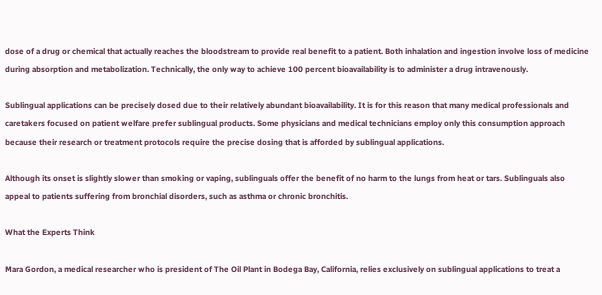dose of a drug or chemical that actually reaches the bloodstream to provide real benefit to a patient. Both inhalation and ingestion involve loss of medicine during absorption and metabolization. Technically, the only way to achieve 100 percent bioavailability is to administer a drug intravenously.

Sublingual applications can be precisely dosed due to their relatively abundant bioavailability. It is for this reason that many medical professionals and caretakers focused on patient welfare prefer sublingual products. Some physicians and medical technicians employ only this consumption approach because their research or treatment protocols require the precise dosing that is afforded by sublingual applications.

Although its onset is slightly slower than smoking or vaping, sublinguals offer the benefit of no harm to the lungs from heat or tars. Sublinguals also appeal to patients suffering from bronchial disorders, such as asthma or chronic bronchitis.

What the Experts Think

Mara Gordon, a medical researcher who is president of The Oil Plant in Bodega Bay, California, relies exclusively on sublingual applications to treat a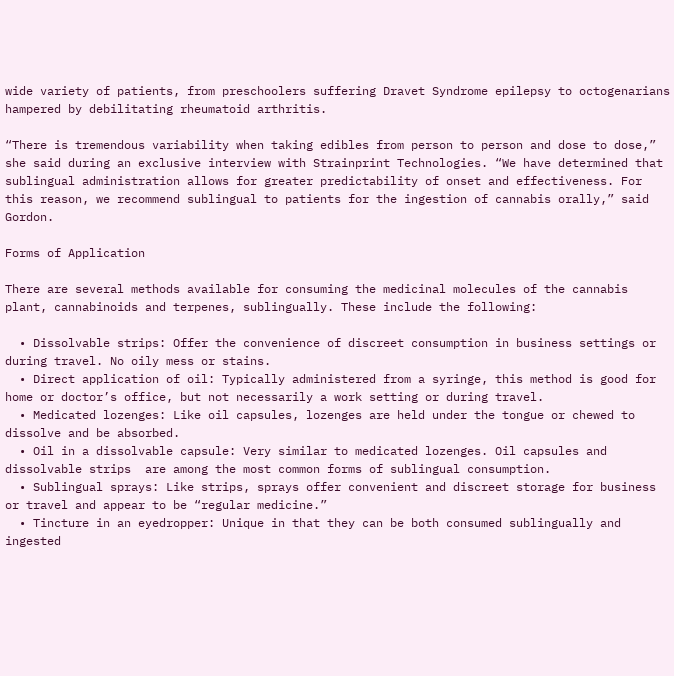wide variety of patients, from preschoolers suffering Dravet Syndrome epilepsy to octogenarians hampered by debilitating rheumatoid arthritis.

“There is tremendous variability when taking edibles from person to person and dose to dose,” she said during an exclusive interview with Strainprint Technologies. “We have determined that sublingual administration allows for greater predictability of onset and effectiveness. For this reason, we recommend sublingual to patients for the ingestion of cannabis orally,” said Gordon.

Forms of Application

There are several methods available for consuming the medicinal molecules of the cannabis plant, cannabinoids and terpenes, sublingually. These include the following:

  • Dissolvable strips: Offer the convenience of discreet consumption in business settings or during travel. No oily mess or stains.
  • Direct application of oil: Typically administered from a syringe, this method is good for home or doctor’s office, but not necessarily a work setting or during travel.
  • Medicated lozenges: Like oil capsules, lozenges are held under the tongue or chewed to dissolve and be absorbed.
  • Oil in a dissolvable capsule: Very similar to medicated lozenges. Oil capsules and dissolvable strips  are among the most common forms of sublingual consumption.
  • Sublingual sprays: Like strips, sprays offer convenient and discreet storage for business or travel and appear to be “regular medicine.”
  • Tincture in an eyedropper: Unique in that they can be both consumed sublingually and ingested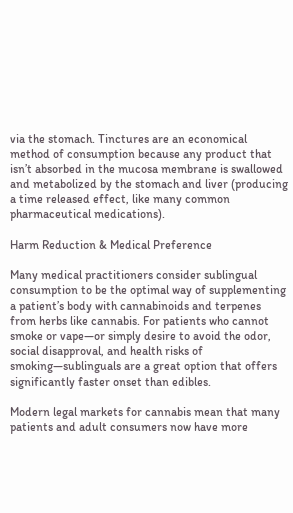via the stomach. Tinctures are an economical method of consumption because any product that isn’t absorbed in the mucosa membrane is swallowed and metabolized by the stomach and liver (producing a time released effect, like many common pharmaceutical medications).

Harm Reduction & Medical Preference

Many medical practitioners consider sublingual consumption to be the optimal way of supplementing a patient’s body with cannabinoids and terpenes from herbs like cannabis. For patients who cannot smoke or vape—or simply desire to avoid the odor, social disapproval, and health risks of smoking—sublinguals are a great option that offers significantly faster onset than edibles.

Modern legal markets for cannabis mean that many patients and adult consumers now have more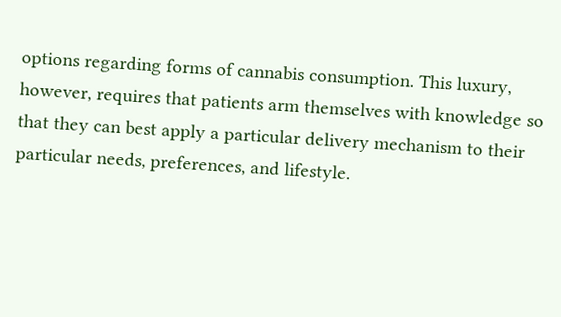options regarding forms of cannabis consumption. This luxury, however, requires that patients arm themselves with knowledge so that they can best apply a particular delivery mechanism to their particular needs, preferences, and lifestyle.